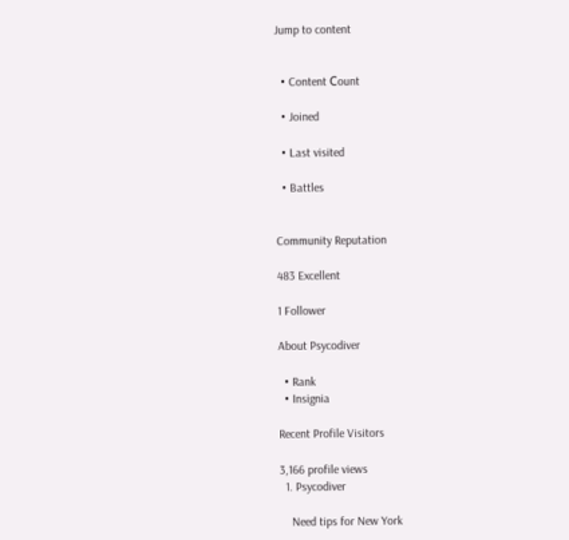Jump to content


  • Content Сount

  • Joined

  • Last visited

  • Battles


Community Reputation

483 Excellent

1 Follower

About Psycodiver

  • Rank
  • Insignia

Recent Profile Visitors

3,166 profile views
  1. Psycodiver

    Need tips for New York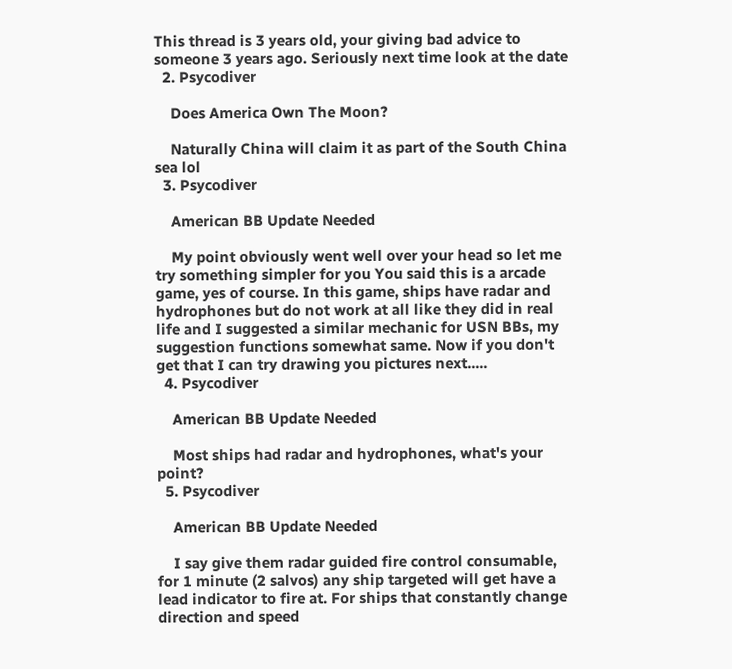This thread is 3 years old, your giving bad advice to someone 3 years ago. Seriously next time look at the date
  2. Psycodiver

    Does America Own The Moon?

    Naturally China will claim it as part of the South China sea lol
  3. Psycodiver

    American BB Update Needed

    My point obviously went well over your head so let me try something simpler for you You said this is a arcade game, yes of course. In this game, ships have radar and hydrophones but do not work at all like they did in real life and I suggested a similar mechanic for USN BBs, my suggestion functions somewhat same. Now if you don't get that I can try drawing you pictures next.....
  4. Psycodiver

    American BB Update Needed

    Most ships had radar and hydrophones, what's your point?
  5. Psycodiver

    American BB Update Needed

    I say give them radar guided fire control consumable, for 1 minute (2 salvos) any ship targeted will get have a lead indicator to fire at. For ships that constantly change direction and speed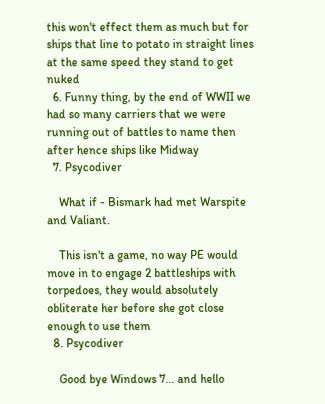this won't effect them as much but for ships that line to potato in straight lines at the same speed they stand to get nuked
  6. Funny thing, by the end of WWII we had so many carriers that we were running out of battles to name then after hence ships like Midway
  7. Psycodiver

    What if - Bismark had met Warspite and Valiant.

    This isn't a game, no way PE would move in to engage 2 battleships with torpedoes, they would absolutely obliterate her before she got close enough to use them
  8. Psycodiver

    Good bye Windows 7... and hello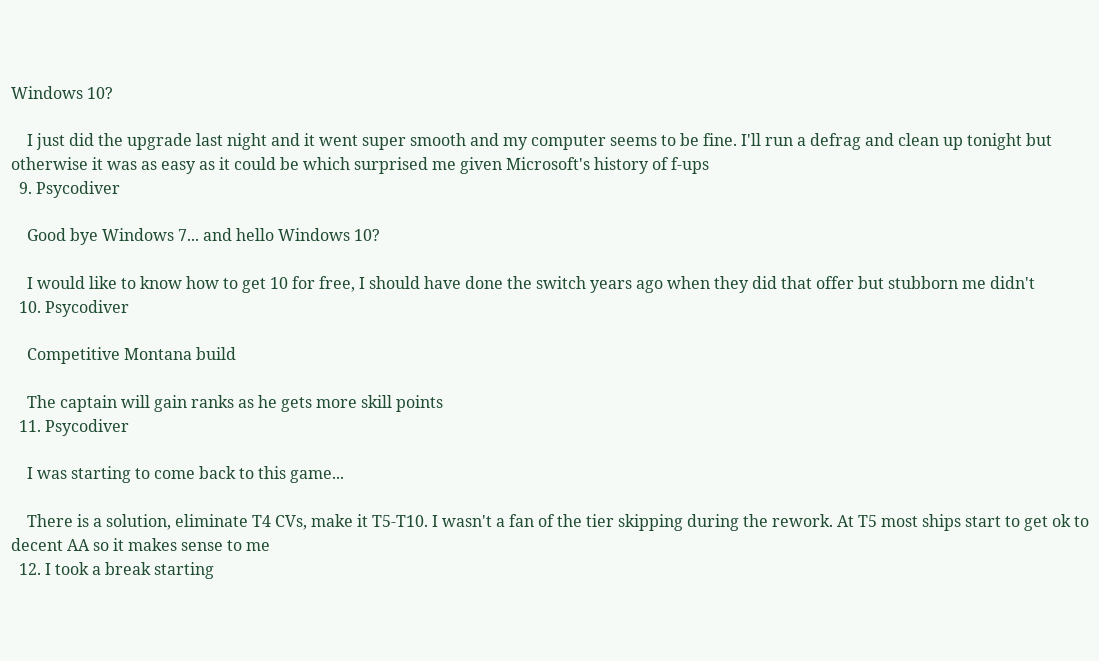Windows 10?

    I just did the upgrade last night and it went super smooth and my computer seems to be fine. I'll run a defrag and clean up tonight but otherwise it was as easy as it could be which surprised me given Microsoft's history of f-ups
  9. Psycodiver

    Good bye Windows 7... and hello Windows 10?

    I would like to know how to get 10 for free, I should have done the switch years ago when they did that offer but stubborn me didn't
  10. Psycodiver

    Competitive Montana build

    The captain will gain ranks as he gets more skill points
  11. Psycodiver

    I was starting to come back to this game...

    There is a solution, eliminate T4 CVs, make it T5-T10. I wasn't a fan of the tier skipping during the rework. At T5 most ships start to get ok to decent AA so it makes sense to me
  12. I took a break starting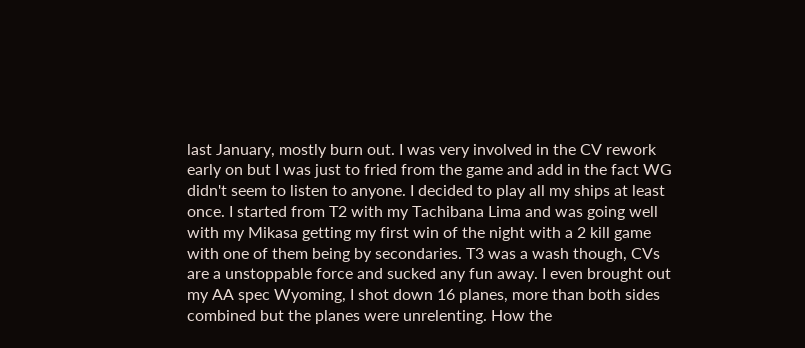last January, mostly burn out. I was very involved in the CV rework early on but I was just to fried from the game and add in the fact WG didn't seem to listen to anyone. I decided to play all my ships at least once. I started from T2 with my Tachibana Lima and was going well with my Mikasa getting my first win of the night with a 2 kill game with one of them being by secondaries. T3 was a wash though, CVs are a unstoppable force and sucked any fun away. I even brought out my AA spec Wyoming, I shot down 16 planes, more than both sides combined but the planes were unrelenting. How the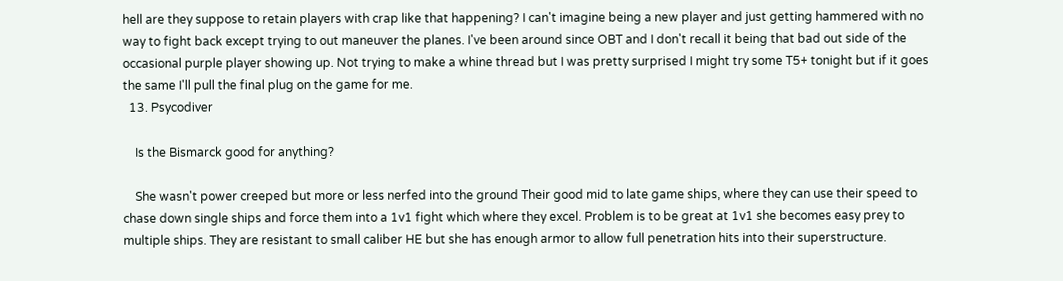hell are they suppose to retain players with crap like that happening? I can't imagine being a new player and just getting hammered with no way to fight back except trying to out maneuver the planes. I've been around since OBT and I don't recall it being that bad out side of the occasional purple player showing up. Not trying to make a whine thread but I was pretty surprised I might try some T5+ tonight but if it goes the same I'll pull the final plug on the game for me.
  13. Psycodiver

    Is the Bismarck good for anything?

    She wasn't power creeped but more or less nerfed into the ground Their good mid to late game ships, where they can use their speed to chase down single ships and force them into a 1v1 fight which where they excel. Problem is to be great at 1v1 she becomes easy prey to multiple ships. They are resistant to small caliber HE but she has enough armor to allow full penetration hits into their superstructure.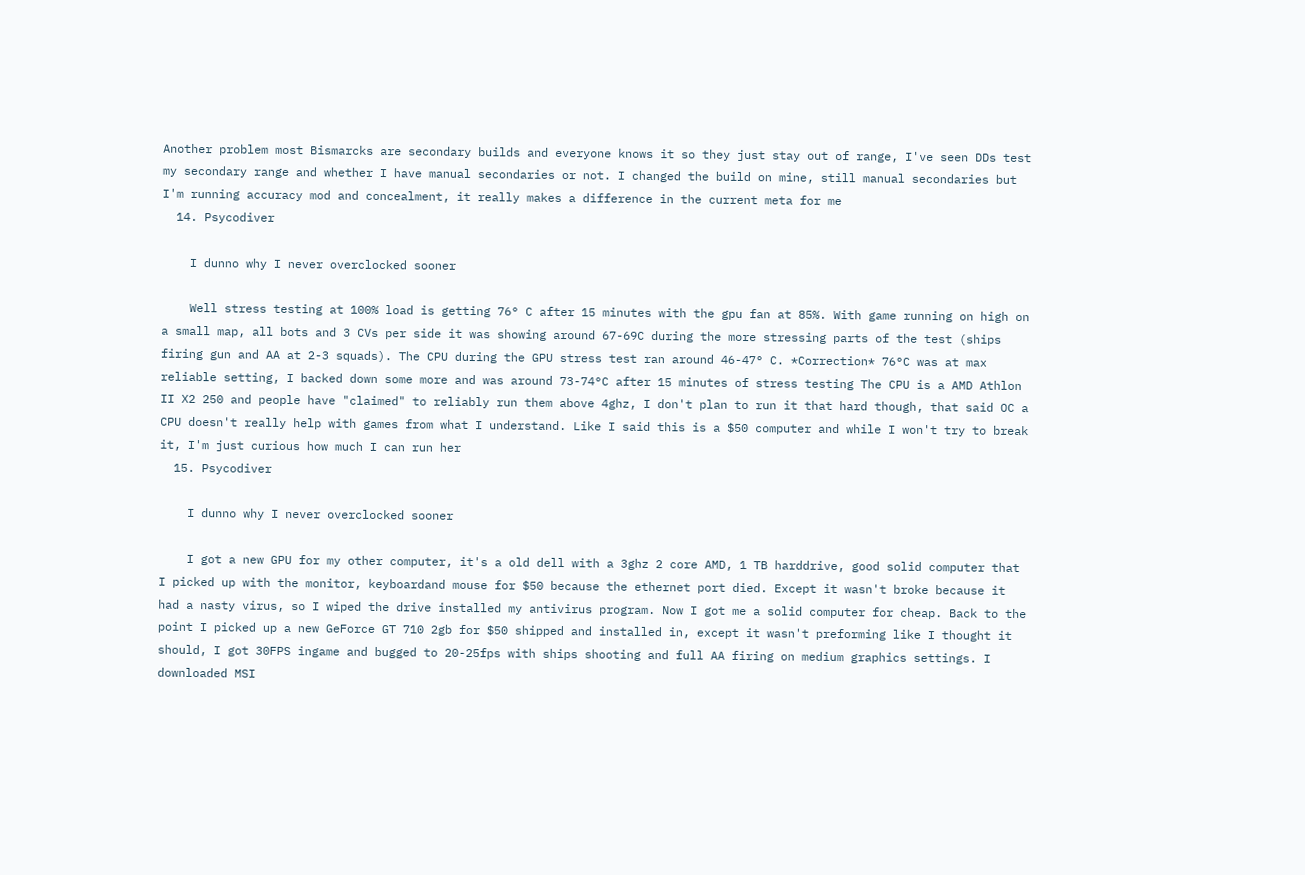Another problem most Bismarcks are secondary builds and everyone knows it so they just stay out of range, I've seen DDs test my secondary range and whether I have manual secondaries or not. I changed the build on mine, still manual secondaries but I'm running accuracy mod and concealment, it really makes a difference in the current meta for me
  14. Psycodiver

    I dunno why I never overclocked sooner

    Well stress testing at 100% load is getting 76° C after 15 minutes with the gpu fan at 85%. With game running on high on a small map, all bots and 3 CVs per side it was showing around 67-69C during the more stressing parts of the test (ships firing gun and AA at 2-3 squads). The CPU during the GPU stress test ran around 46-47° C. *Correction* 76°C was at max reliable setting, I backed down some more and was around 73-74°C after 15 minutes of stress testing The CPU is a AMD Athlon II X2 250 and people have "claimed" to reliably run them above 4ghz, I don't plan to run it that hard though, that said OC a CPU doesn't really help with games from what I understand. Like I said this is a $50 computer and while I won't try to break it, I'm just curious how much I can run her
  15. Psycodiver

    I dunno why I never overclocked sooner

    I got a new GPU for my other computer, it's a old dell with a 3ghz 2 core AMD, 1 TB harddrive, good solid computer that I picked up with the monitor, keyboardand mouse for $50 because the ethernet port died. Except it wasn't broke because it had a nasty virus, so I wiped the drive installed my antivirus program. Now I got me a solid computer for cheap. Back to the point I picked up a new GeForce GT 710 2gb for $50 shipped and installed in, except it wasn't preforming like I thought it should, I got 30FPS ingame and bugged to 20-25fps with ships shooting and full AA firing on medium graphics settings. I downloaded MSI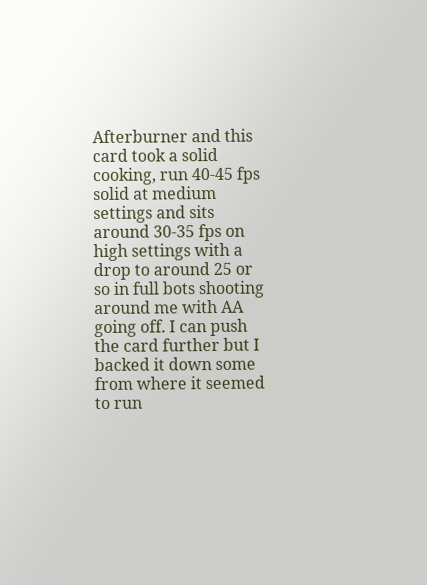Afterburner and this card took a solid cooking, run 40-45 fps solid at medium settings and sits around 30-35 fps on high settings with a drop to around 25 or so in full bots shooting around me with AA going off. I can push the card further but I backed it down some from where it seemed to run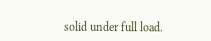solid under full load.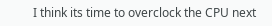I think its time to overclock the CPU next